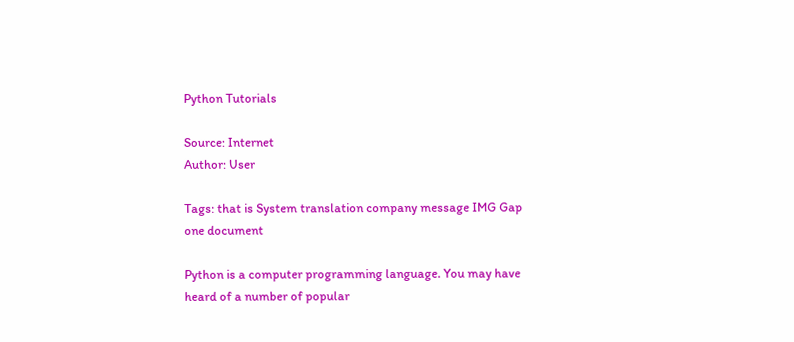Python Tutorials

Source: Internet
Author: User

Tags: that is System translation company message IMG Gap one document

Python is a computer programming language. You may have heard of a number of popular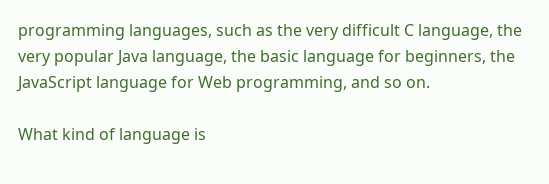programming languages, such as the very difficult C language, the very popular Java language, the basic language for beginners, the JavaScript language for Web programming, and so on.

What kind of language is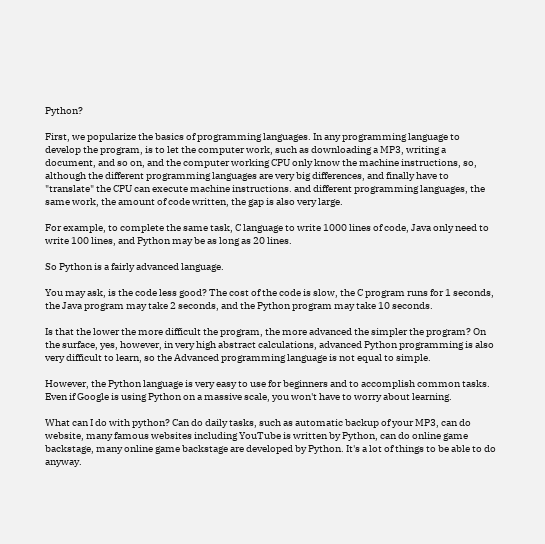Python?

First, we popularize the basics of programming languages. In any programming language to develop the program, is to let the computer work, such as downloading a MP3, writing a document, and so on, and the computer working CPU only know the machine instructions, so, although the different programming languages are very big differences, and finally have to "translate" the CPU can execute machine instructions. and different programming languages, the same work, the amount of code written, the gap is also very large.

For example, to complete the same task, C language to write 1000 lines of code, Java only need to write 100 lines, and Python may be as long as 20 lines.

So Python is a fairly advanced language.

You may ask, is the code less good? The cost of the code is slow, the C program runs for 1 seconds, the Java program may take 2 seconds, and the Python program may take 10 seconds.

Is that the lower the more difficult the program, the more advanced the simpler the program? On the surface, yes, however, in very high abstract calculations, advanced Python programming is also very difficult to learn, so the Advanced programming language is not equal to simple.

However, the Python language is very easy to use for beginners and to accomplish common tasks. Even if Google is using Python on a massive scale, you won't have to worry about learning.

What can I do with python? Can do daily tasks, such as automatic backup of your MP3, can do website, many famous websites including YouTube is written by Python, can do online game backstage, many online game backstage are developed by Python. It's a lot of things to be able to do anyway.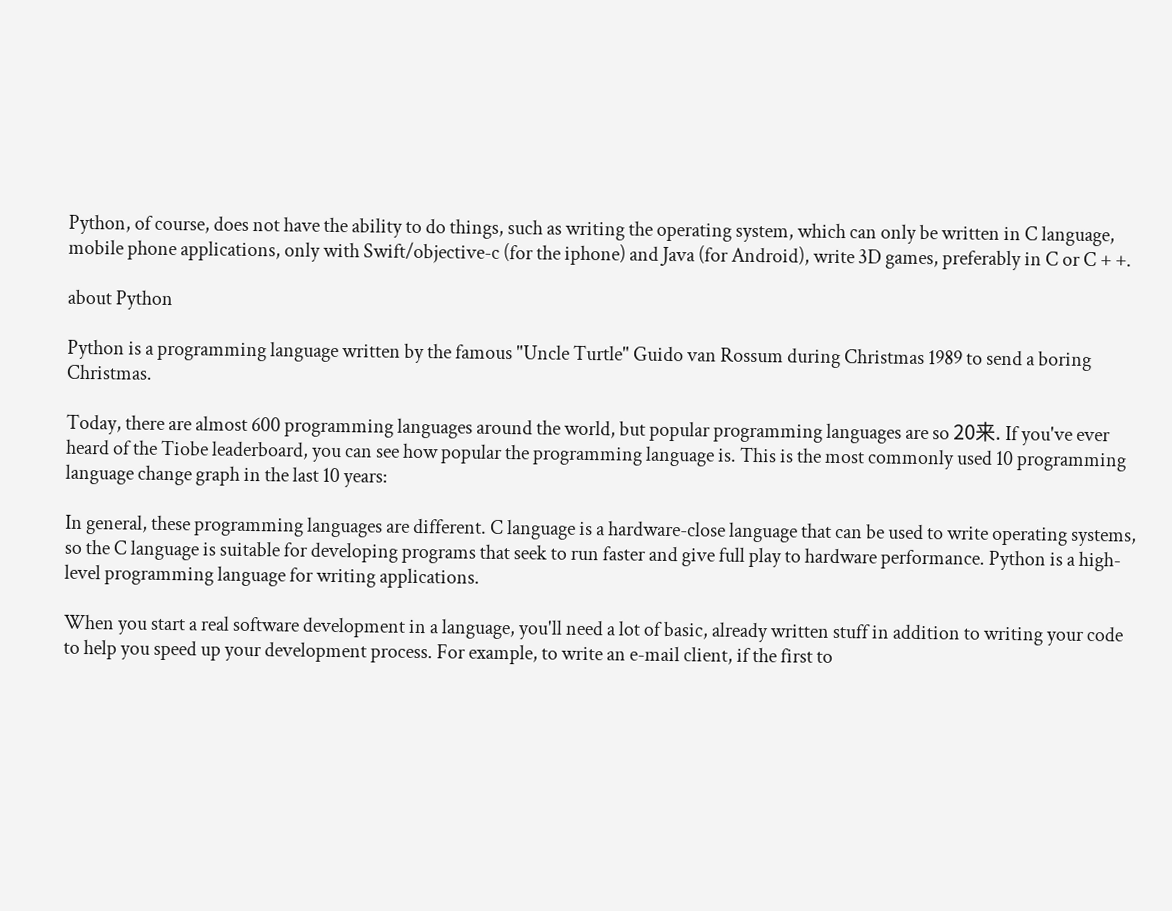Python, of course, does not have the ability to do things, such as writing the operating system, which can only be written in C language, mobile phone applications, only with Swift/objective-c (for the iphone) and Java (for Android), write 3D games, preferably in C or C + +.

about Python

Python is a programming language written by the famous "Uncle Turtle" Guido van Rossum during Christmas 1989 to send a boring Christmas.

Today, there are almost 600 programming languages around the world, but popular programming languages are so 20来. If you've ever heard of the Tiobe leaderboard, you can see how popular the programming language is. This is the most commonly used 10 programming language change graph in the last 10 years:

In general, these programming languages are different. C language is a hardware-close language that can be used to write operating systems, so the C language is suitable for developing programs that seek to run faster and give full play to hardware performance. Python is a high-level programming language for writing applications.

When you start a real software development in a language, you'll need a lot of basic, already written stuff in addition to writing your code to help you speed up your development process. For example, to write an e-mail client, if the first to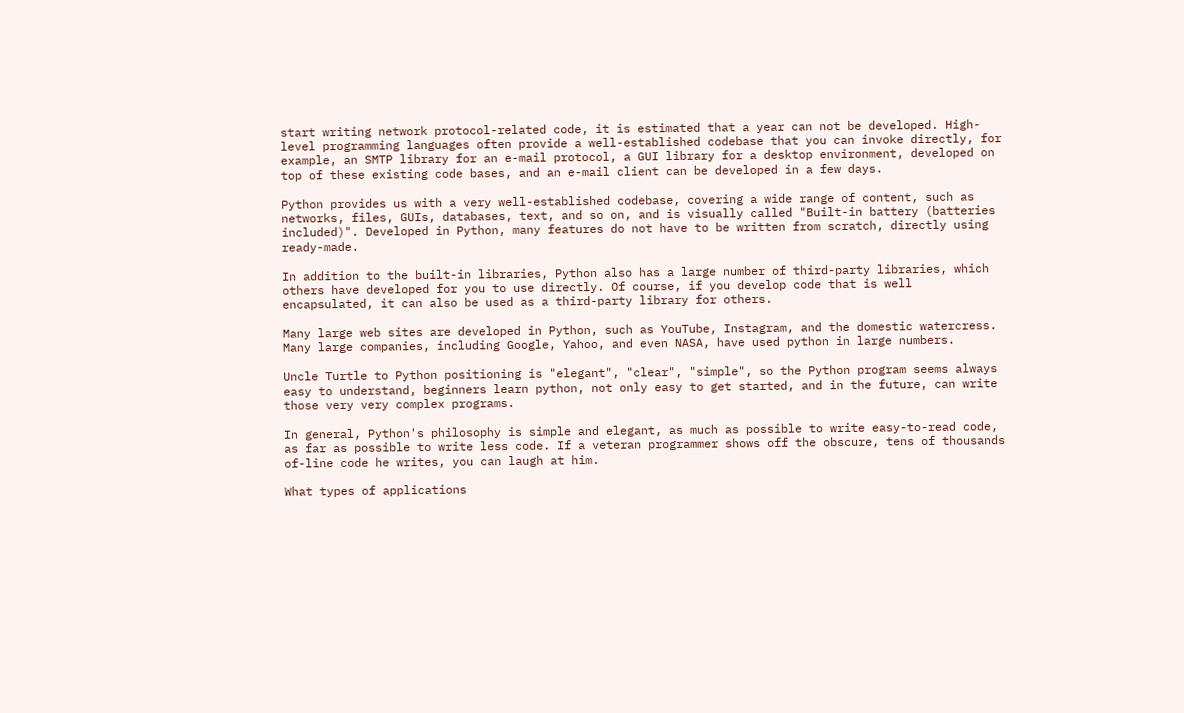start writing network protocol-related code, it is estimated that a year can not be developed. High-level programming languages often provide a well-established codebase that you can invoke directly, for example, an SMTP library for an e-mail protocol, a GUI library for a desktop environment, developed on top of these existing code bases, and an e-mail client can be developed in a few days.

Python provides us with a very well-established codebase, covering a wide range of content, such as networks, files, GUIs, databases, text, and so on, and is visually called "Built-in battery (batteries included)". Developed in Python, many features do not have to be written from scratch, directly using ready-made.

In addition to the built-in libraries, Python also has a large number of third-party libraries, which others have developed for you to use directly. Of course, if you develop code that is well encapsulated, it can also be used as a third-party library for others.

Many large web sites are developed in Python, such as YouTube, Instagram, and the domestic watercress. Many large companies, including Google, Yahoo, and even NASA, have used python in large numbers.

Uncle Turtle to Python positioning is "elegant", "clear", "simple", so the Python program seems always easy to understand, beginners learn python, not only easy to get started, and in the future, can write those very very complex programs.

In general, Python's philosophy is simple and elegant, as much as possible to write easy-to-read code, as far as possible to write less code. If a veteran programmer shows off the obscure, tens of thousands of-line code he writes, you can laugh at him.

What types of applications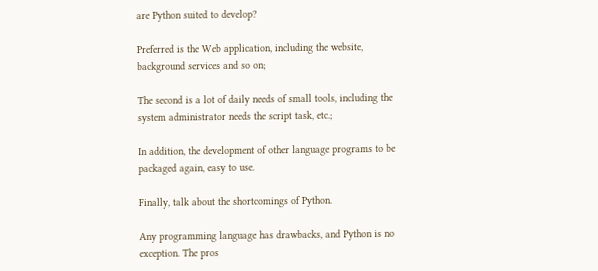are Python suited to develop?

Preferred is the Web application, including the website, background services and so on;

The second is a lot of daily needs of small tools, including the system administrator needs the script task, etc.;

In addition, the development of other language programs to be packaged again, easy to use.

Finally, talk about the shortcomings of Python.

Any programming language has drawbacks, and Python is no exception. The pros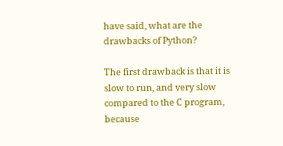have said, what are the drawbacks of Python?

The first drawback is that it is slow to run, and very slow compared to the C program, because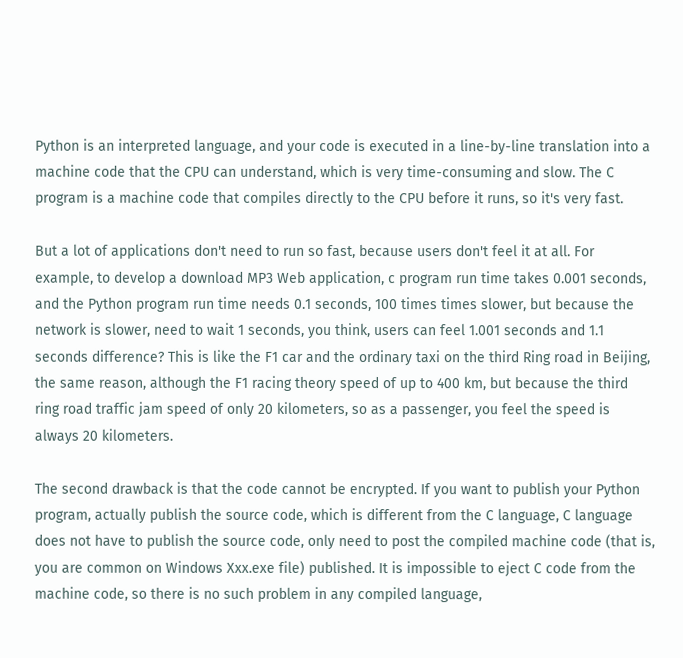Python is an interpreted language, and your code is executed in a line-by-line translation into a machine code that the CPU can understand, which is very time-consuming and slow. The C program is a machine code that compiles directly to the CPU before it runs, so it's very fast.

But a lot of applications don't need to run so fast, because users don't feel it at all. For example, to develop a download MP3 Web application, c program run time takes 0.001 seconds, and the Python program run time needs 0.1 seconds, 100 times times slower, but because the network is slower, need to wait 1 seconds, you think, users can feel 1.001 seconds and 1.1 seconds difference? This is like the F1 car and the ordinary taxi on the third Ring road in Beijing, the same reason, although the F1 racing theory speed of up to 400 km, but because the third ring road traffic jam speed of only 20 kilometers, so as a passenger, you feel the speed is always 20 kilometers.

The second drawback is that the code cannot be encrypted. If you want to publish your Python program, actually publish the source code, which is different from the C language, C language does not have to publish the source code, only need to post the compiled machine code (that is, you are common on Windows Xxx.exe file) published. It is impossible to eject C code from the machine code, so there is no such problem in any compiled language,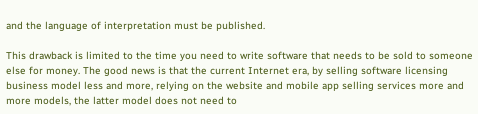and the language of interpretation must be published.

This drawback is limited to the time you need to write software that needs to be sold to someone else for money. The good news is that the current Internet era, by selling software licensing business model less and more, relying on the website and mobile app selling services more and more models, the latter model does not need to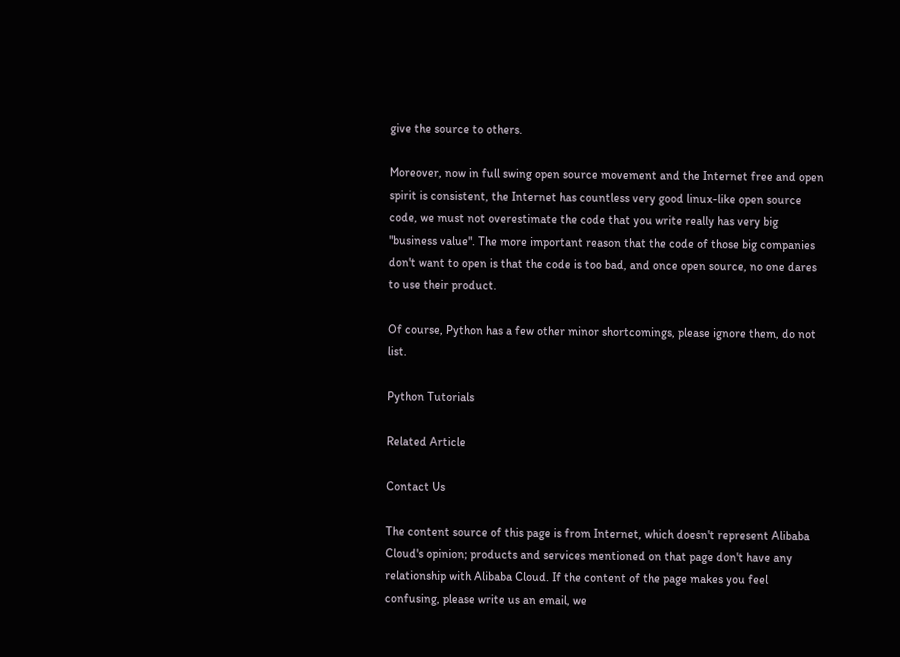give the source to others.

Moreover, now in full swing open source movement and the Internet free and open spirit is consistent, the Internet has countless very good linux-like open source code, we must not overestimate the code that you write really has very big "business value". The more important reason that the code of those big companies don't want to open is that the code is too bad, and once open source, no one dares to use their product.

Of course, Python has a few other minor shortcomings, please ignore them, do not list.

Python Tutorials

Related Article

Contact Us

The content source of this page is from Internet, which doesn't represent Alibaba Cloud's opinion; products and services mentioned on that page don't have any relationship with Alibaba Cloud. If the content of the page makes you feel confusing, please write us an email, we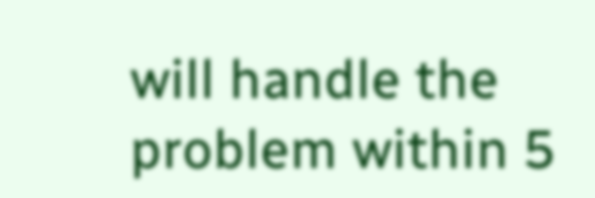will handle the problem within 5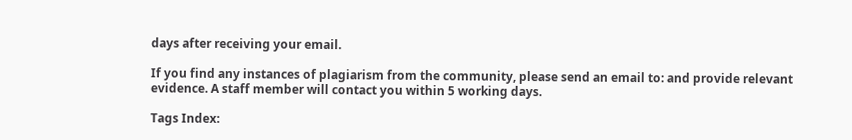days after receiving your email.

If you find any instances of plagiarism from the community, please send an email to: and provide relevant evidence. A staff member will contact you within 5 working days.

Tags Index: